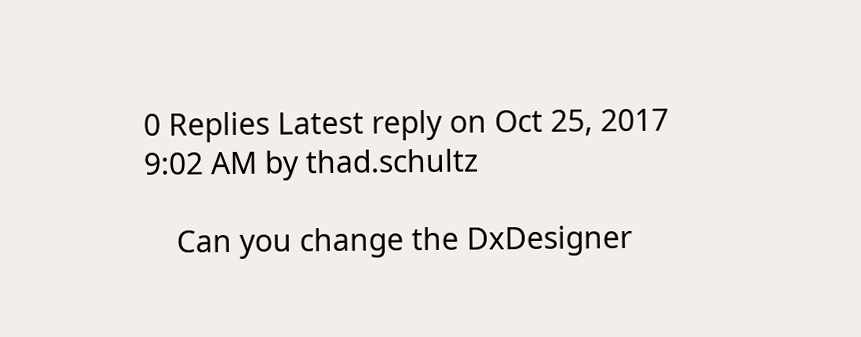0 Replies Latest reply on Oct 25, 2017 9:02 AM by thad.schultz

    Can you change the DxDesigner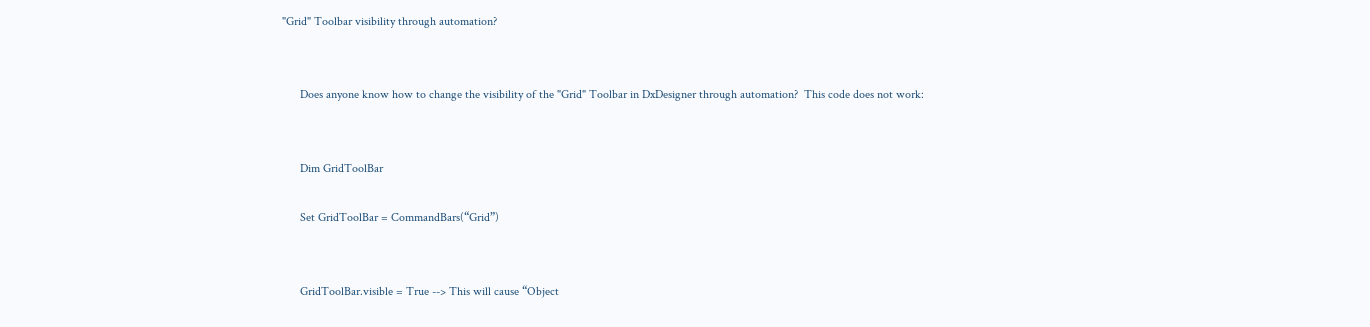"Grid" Toolbar visibility through automation?


      Does anyone know how to change the visibility of the "Grid" Toolbar in DxDesigner through automation?  This code does not work:


      Dim GridToolBar

      Set GridToolBar = CommandBars(“Grid”)


      GridToolBar.visible = True --> This will cause “Object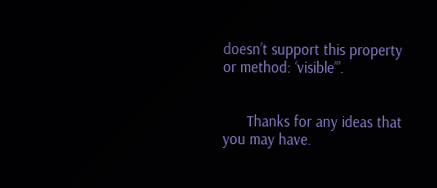doesn’t support this property or method: ‘visible’”.


      Thanks for any ideas that you may have.